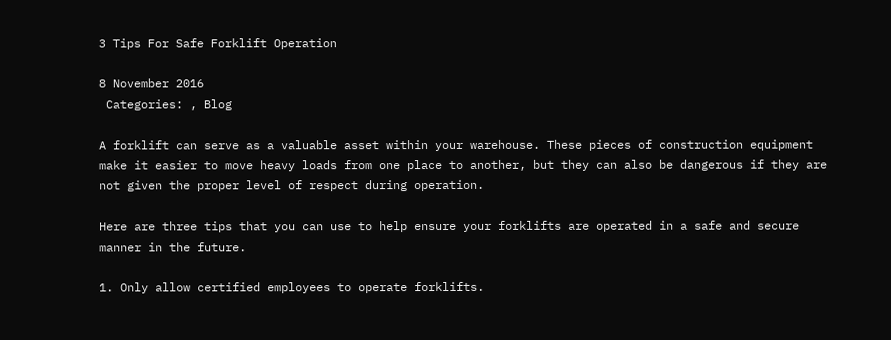3 Tips For Safe Forklift Operation

8 November 2016
 Categories: , Blog

A forklift can serve as a valuable asset within your warehouse. These pieces of construction equipment make it easier to move heavy loads from one place to another, but they can also be dangerous if they are not given the proper level of respect during operation.

Here are three tips that you can use to help ensure your forklifts are operated in a safe and secure manner in the future.

1. Only allow certified employees to operate forklifts.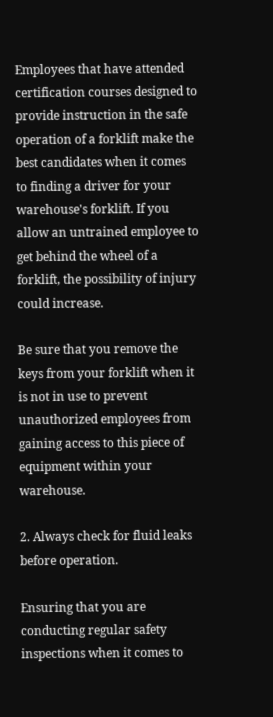Employees that have attended certification courses designed to provide instruction in the safe operation of a forklift make the best candidates when it comes to finding a driver for your warehouse's forklift. If you allow an untrained employee to get behind the wheel of a forklift, the possibility of injury could increase.

Be sure that you remove the keys from your forklift when it is not in use to prevent unauthorized employees from gaining access to this piece of equipment within your warehouse.

2. Always check for fluid leaks before operation.

Ensuring that you are conducting regular safety inspections when it comes to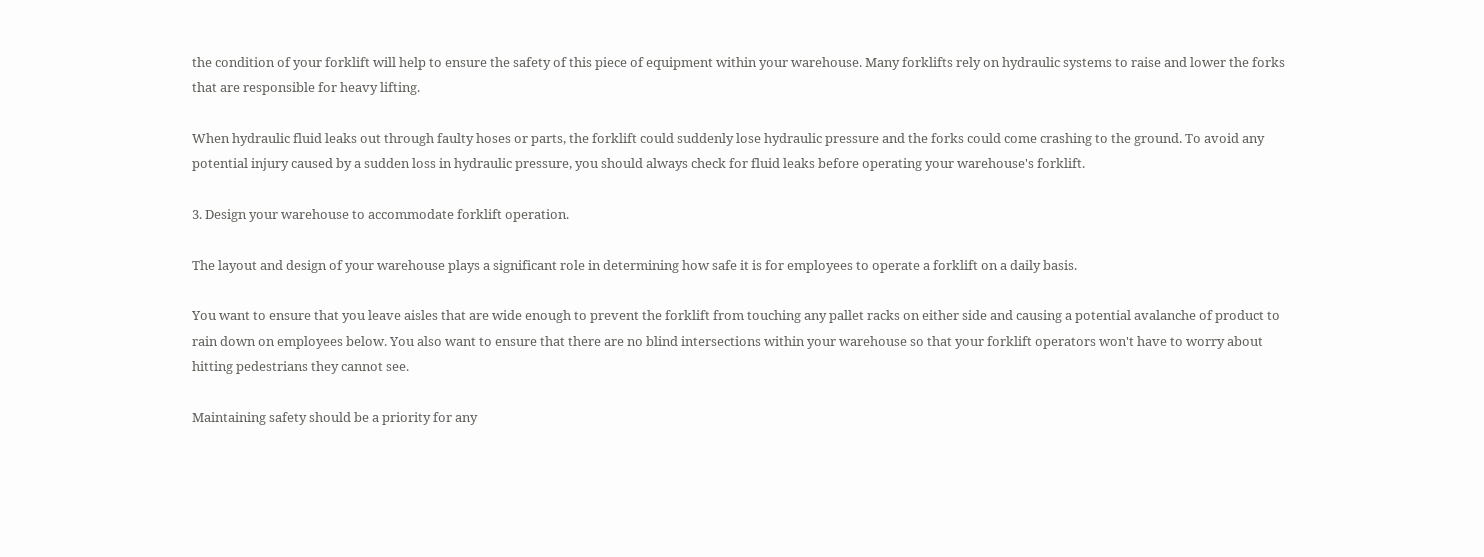the condition of your forklift will help to ensure the safety of this piece of equipment within your warehouse. Many forklifts rely on hydraulic systems to raise and lower the forks that are responsible for heavy lifting.

When hydraulic fluid leaks out through faulty hoses or parts, the forklift could suddenly lose hydraulic pressure and the forks could come crashing to the ground. To avoid any potential injury caused by a sudden loss in hydraulic pressure, you should always check for fluid leaks before operating your warehouse's forklift.

3. Design your warehouse to accommodate forklift operation.

The layout and design of your warehouse plays a significant role in determining how safe it is for employees to operate a forklift on a daily basis.

You want to ensure that you leave aisles that are wide enough to prevent the forklift from touching any pallet racks on either side and causing a potential avalanche of product to rain down on employees below. You also want to ensure that there are no blind intersections within your warehouse so that your forklift operators won't have to worry about hitting pedestrians they cannot see.

Maintaining safety should be a priority for any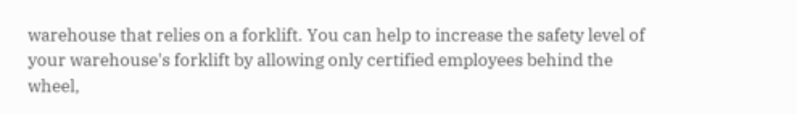warehouse that relies on a forklift. You can help to increase the safety level of your warehouse's forklift by allowing only certified employees behind the wheel,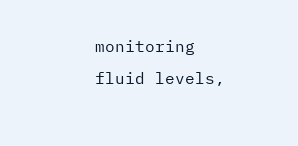monitoring fluid levels,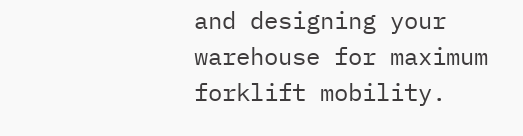and designing your warehouse for maximum forklift mobility.